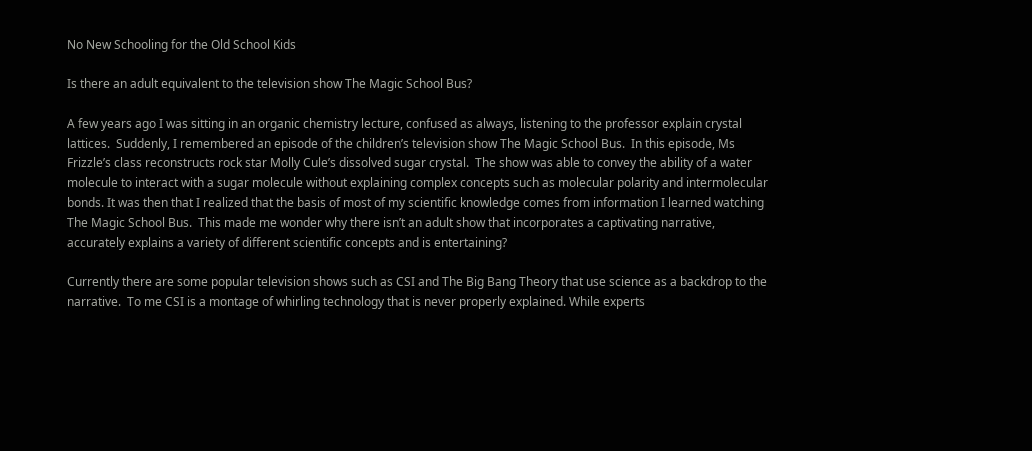No New Schooling for the Old School Kids

Is there an adult equivalent to the television show The Magic School Bus?

A few years ago I was sitting in an organic chemistry lecture, confused as always, listening to the professor explain crystal lattices.  Suddenly, I remembered an episode of the children’s television show The Magic School Bus.  In this episode, Ms Frizzle’s class reconstructs rock star Molly Cule’s dissolved sugar crystal.  The show was able to convey the ability of a water molecule to interact with a sugar molecule without explaining complex concepts such as molecular polarity and intermolecular bonds. It was then that I realized that the basis of most of my scientific knowledge comes from information I learned watching The Magic School Bus.  This made me wonder why there isn’t an adult show that incorporates a captivating narrative, accurately explains a variety of different scientific concepts and is entertaining?

Currently there are some popular television shows such as CSI and The Big Bang Theory that use science as a backdrop to the narrative.  To me CSI is a montage of whirling technology that is never properly explained. While experts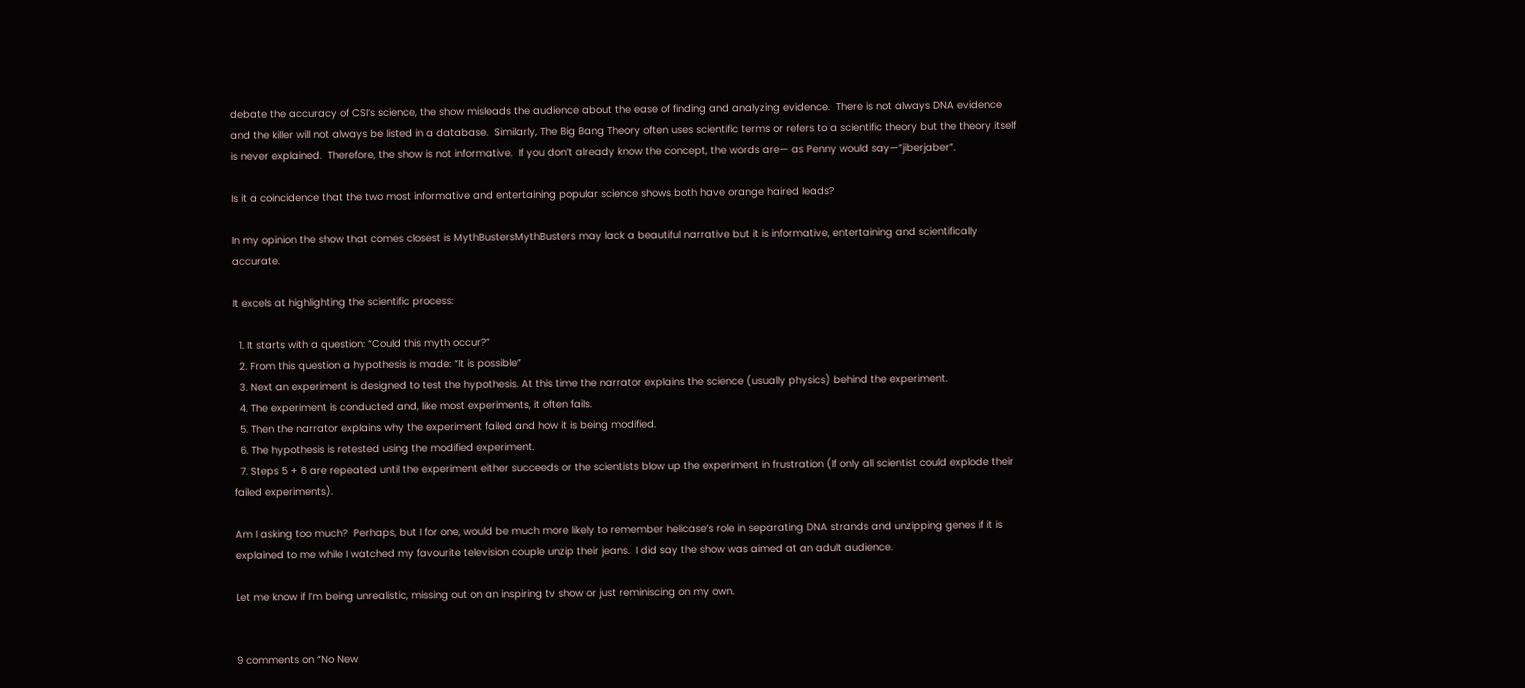debate the accuracy of CSI’s science, the show misleads the audience about the ease of finding and analyzing evidence.  There is not always DNA evidence and the killer will not always be listed in a database.  Similarly, The Big Bang Theory often uses scientific terms or refers to a scientific theory but the theory itself is never explained.  Therefore, the show is not informative.  If you don’t already know the concept, the words are— as Penny would say—“jiberjaber”.

Is it a coincidence that the two most informative and entertaining popular science shows both have orange haired leads?

In my opinion the show that comes closest is MythBustersMythBusters may lack a beautiful narrative but it is informative, entertaining and scientifically accurate.

It excels at highlighting the scientific process:

  1. It starts with a question: “Could this myth occur?”
  2. From this question a hypothesis is made: “It is possible”
  3. Next an experiment is designed to test the hypothesis. At this time the narrator explains the science (usually physics) behind the experiment.
  4. The experiment is conducted and, like most experiments, it often fails.
  5. Then the narrator explains why the experiment failed and how it is being modified.
  6. The hypothesis is retested using the modified experiment.
  7. Steps 5 + 6 are repeated until the experiment either succeeds or the scientists blow up the experiment in frustration (If only all scientist could explode their failed experiments).

Am I asking too much?  Perhaps, but I for one, would be much more likely to remember helicase’s role in separating DNA strands and unzipping genes if it is explained to me while I watched my favourite television couple unzip their jeans.  I did say the show was aimed at an adult audience.

Let me know if I’m being unrealistic, missing out on an inspiring tv show or just reminiscing on my own.


9 comments on “No New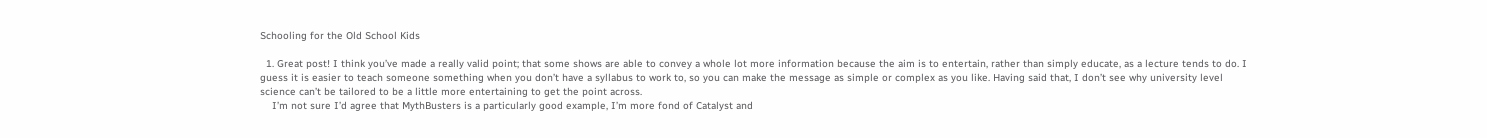Schooling for the Old School Kids

  1. Great post! I think you’ve made a really valid point; that some shows are able to convey a whole lot more information because the aim is to entertain, rather than simply educate, as a lecture tends to do. I guess it is easier to teach someone something when you don’t have a syllabus to work to, so you can make the message as simple or complex as you like. Having said that, I don’t see why university level science can’t be tailored to be a little more entertaining to get the point across.
    I’m not sure I’d agree that MythBusters is a particularly good example, I’m more fond of Catalyst and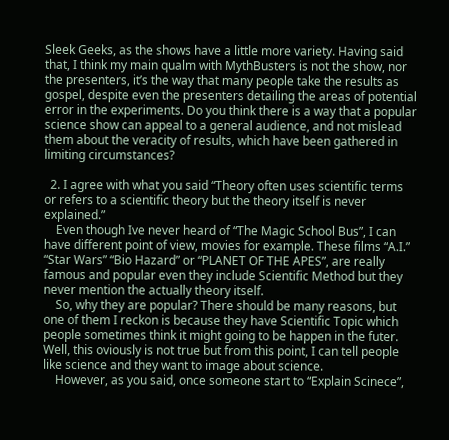Sleek Geeks, as the shows have a little more variety. Having said that, I think my main qualm with MythBusters is not the show, nor the presenters, it’s the way that many people take the results as gospel, despite even the presenters detailing the areas of potential error in the experiments. Do you think there is a way that a popular science show can appeal to a general audience, and not mislead them about the veracity of results, which have been gathered in limiting circumstances?

  2. I agree with what you said “Theory often uses scientific terms or refers to a scientific theory but the theory itself is never explained.”
    Even though Ive never heard of “The Magic School Bus”, I can have different point of view, movies for example. These films “A.I.” “Star Wars” “Bio Hazard” or “PLANET OF THE APES”, are really famous and popular even they include Scientific Method but they never mention the actually theory itself.
    So, why they are popular? There should be many reasons, but one of them I reckon is because they have Scientific Topic which people sometimes think it might going to be happen in the futer. Well, this oviously is not true but from this point, I can tell people like science and they want to image about science.
    However, as you said, once someone start to “Explain Scinece”,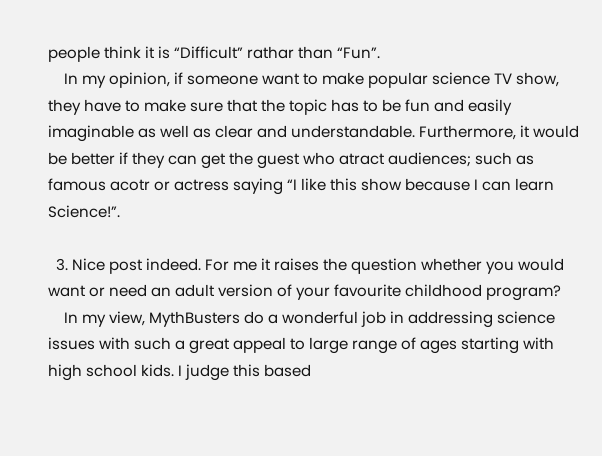people think it is “Difficult” rathar than “Fun”.
    In my opinion, if someone want to make popular science TV show, they have to make sure that the topic has to be fun and easily imaginable as well as clear and understandable. Furthermore, it would be better if they can get the guest who atract audiences; such as famous acotr or actress saying “I like this show because I can learn Science!”.

  3. Nice post indeed. For me it raises the question whether you would want or need an adult version of your favourite childhood program?
    In my view, MythBusters do a wonderful job in addressing science issues with such a great appeal to large range of ages starting with high school kids. I judge this based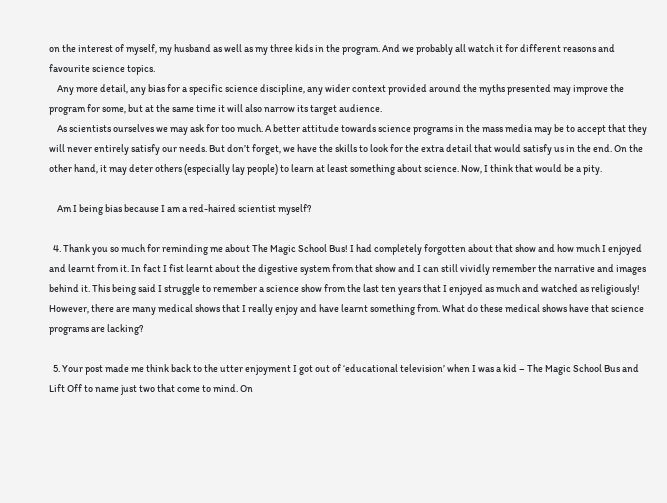on the interest of myself, my husband as well as my three kids in the program. And we probably all watch it for different reasons and favourite science topics.
    Any more detail, any bias for a specific science discipline, any wider context provided around the myths presented may improve the program for some, but at the same time it will also narrow its target audience.
    As scientists ourselves we may ask for too much. A better attitude towards science programs in the mass media may be to accept that they will never entirely satisfy our needs. But don’t forget, we have the skills to look for the extra detail that would satisfy us in the end. On the other hand, it may deter others (especially lay people) to learn at least something about science. Now, I think that would be a pity.

    Am I being bias because I am a red-haired scientist myself?

  4. Thank you so much for reminding me about The Magic School Bus! I had completely forgotten about that show and how much I enjoyed and learnt from it. In fact I fist learnt about the digestive system from that show and I can still vividly remember the narrative and images behind it. This being said I struggle to remember a science show from the last ten years that I enjoyed as much and watched as religiously! However, there are many medical shows that I really enjoy and have learnt something from. What do these medical shows have that science programs are lacking?

  5. Your post made me think back to the utter enjoyment I got out of ‘educational television’ when I was a kid – The Magic School Bus and Lift Off to name just two that come to mind. On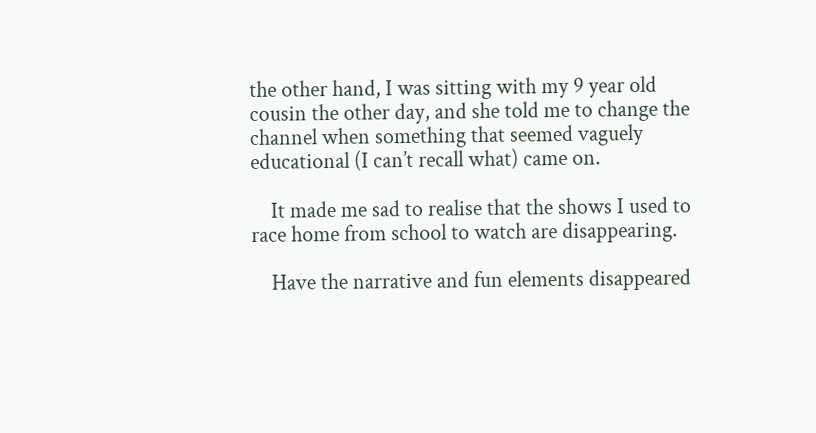the other hand, I was sitting with my 9 year old cousin the other day, and she told me to change the channel when something that seemed vaguely educational (I can’t recall what) came on.

    It made me sad to realise that the shows I used to race home from school to watch are disappearing.

    Have the narrative and fun elements disappeared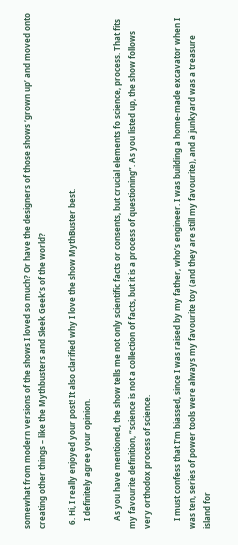somewhat from modern versions of the shows I loved so much? Or have the designers of those shows ‘grown up’ and moved onto creating other things – like the Mythbusters and Sleek Geek’s of the world?

  6. Hi, I really enjoyed your post! It also clarified why I love the show MythBuster best.
    I definitely agree your opinion.

    As you have mentioned, the show tells me not only scientific facts or consents, but crucial elements fo science, process. That fits my favourite definition, “science is not a collection of facts, but it is a process of questioning”. As you listed up, the show follows very orthodox process of science.

    I must confess that I’m biassed, since I was raised by my father, who’s engineer. I was building a home-made excavator when I was ten, series of power tools were always my favourite toy (and they are still my favourite), and a junkyard was a treasure island for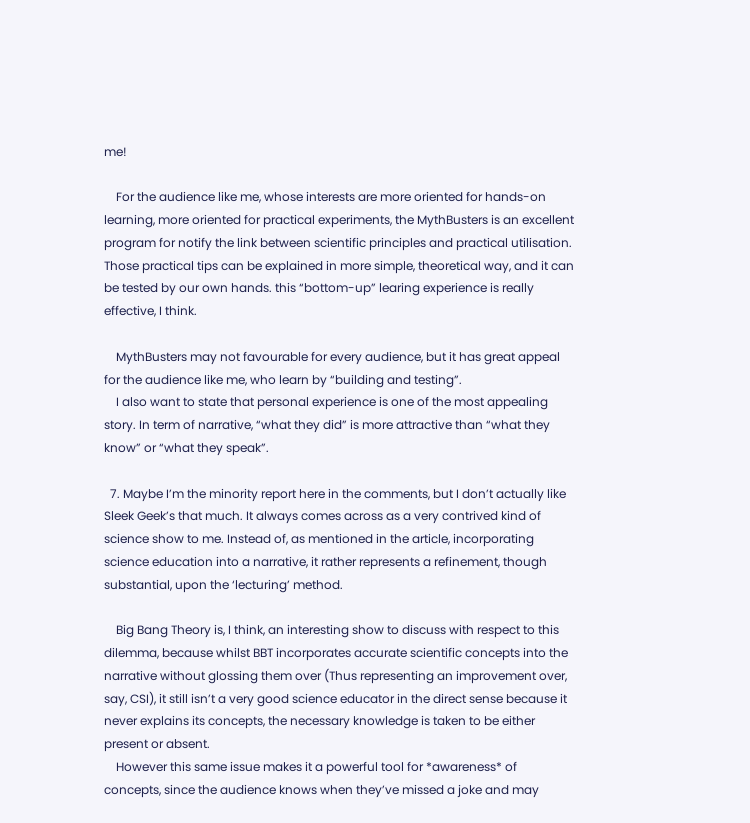me!

    For the audience like me, whose interests are more oriented for hands-on learning, more oriented for practical experiments, the MythBusters is an excellent program for notify the link between scientific principles and practical utilisation. Those practical tips can be explained in more simple, theoretical way, and it can be tested by our own hands. this “bottom-up” learing experience is really effective, I think.

    MythBusters may not favourable for every audience, but it has great appeal for the audience like me, who learn by “building and testing”.
    I also want to state that personal experience is one of the most appealing story. In term of narrative, “what they did” is more attractive than “what they know” or “what they speak”.

  7. Maybe I’m the minority report here in the comments, but I don’t actually like Sleek Geek’s that much. It always comes across as a very contrived kind of science show to me. Instead of, as mentioned in the article, incorporating science education into a narrative, it rather represents a refinement, though substantial, upon the ‘lecturing’ method.

    Big Bang Theory is, I think, an interesting show to discuss with respect to this dilemma, because whilst BBT incorporates accurate scientific concepts into the narrative without glossing them over (Thus representing an improvement over, say, CSI), it still isn’t a very good science educator in the direct sense because it never explains its concepts, the necessary knowledge is taken to be either present or absent.
    However this same issue makes it a powerful tool for *awareness* of concepts, since the audience knows when they’ve missed a joke and may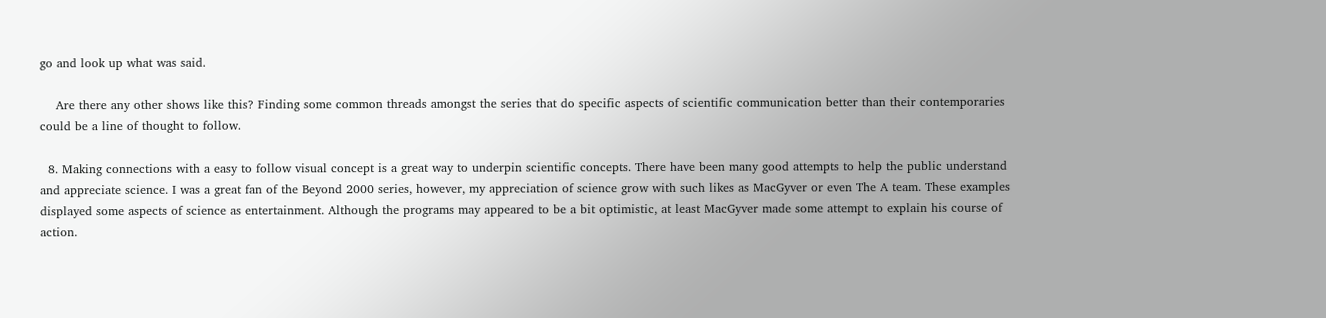go and look up what was said.

    Are there any other shows like this? Finding some common threads amongst the series that do specific aspects of scientific communication better than their contemporaries could be a line of thought to follow.

  8. Making connections with a easy to follow visual concept is a great way to underpin scientific concepts. There have been many good attempts to help the public understand and appreciate science. I was a great fan of the Beyond 2000 series, however, my appreciation of science grow with such likes as MacGyver or even The A team. These examples displayed some aspects of science as entertainment. Although the programs may appeared to be a bit optimistic, at least MacGyver made some attempt to explain his course of action.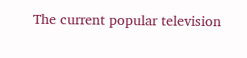The current popular television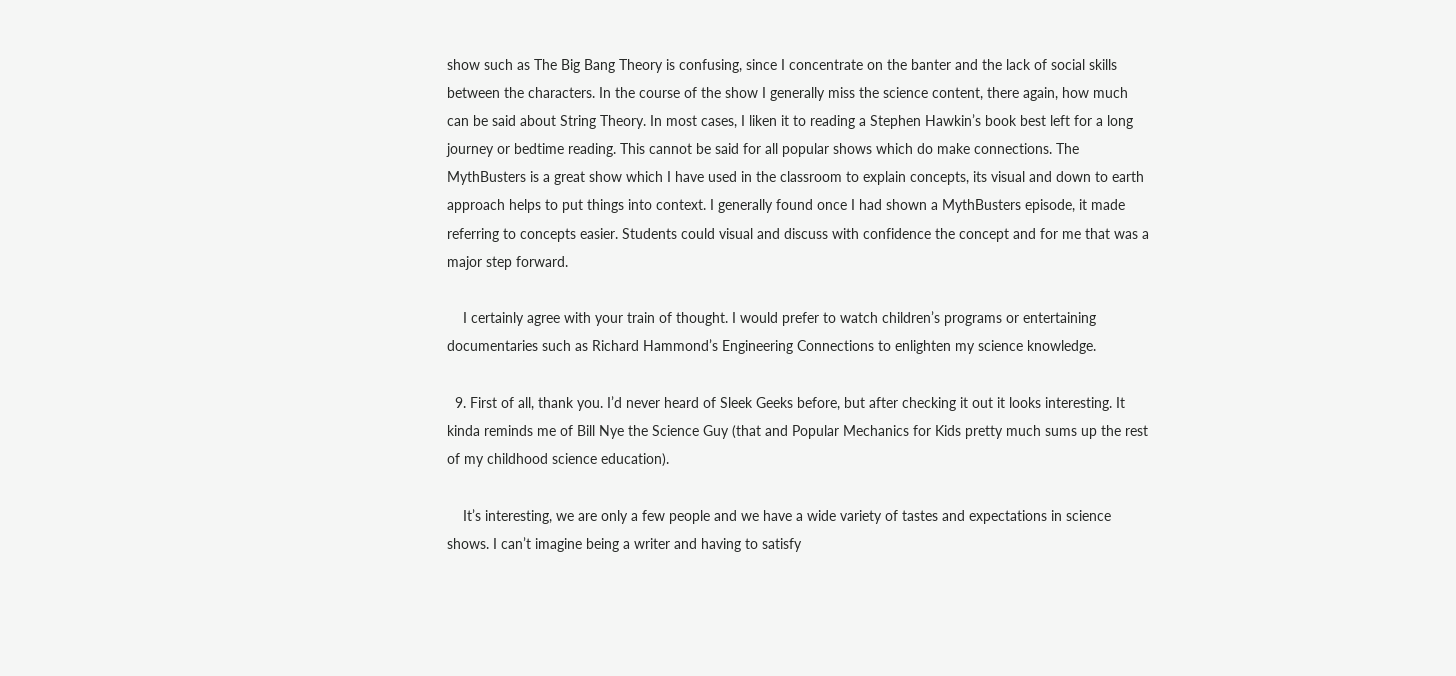show such as The Big Bang Theory is confusing, since I concentrate on the banter and the lack of social skills between the characters. In the course of the show I generally miss the science content, there again, how much can be said about String Theory. In most cases, I liken it to reading a Stephen Hawkin’s book best left for a long journey or bedtime reading. This cannot be said for all popular shows which do make connections. The MythBusters is a great show which I have used in the classroom to explain concepts, its visual and down to earth approach helps to put things into context. I generally found once I had shown a MythBusters episode, it made referring to concepts easier. Students could visual and discuss with confidence the concept and for me that was a major step forward.

    I certainly agree with your train of thought. I would prefer to watch children’s programs or entertaining documentaries such as Richard Hammond’s Engineering Connections to enlighten my science knowledge.

  9. First of all, thank you. I’d never heard of Sleek Geeks before, but after checking it out it looks interesting. It kinda reminds me of Bill Nye the Science Guy (that and Popular Mechanics for Kids pretty much sums up the rest of my childhood science education).

    It’s interesting, we are only a few people and we have a wide variety of tastes and expectations in science shows. I can’t imagine being a writer and having to satisfy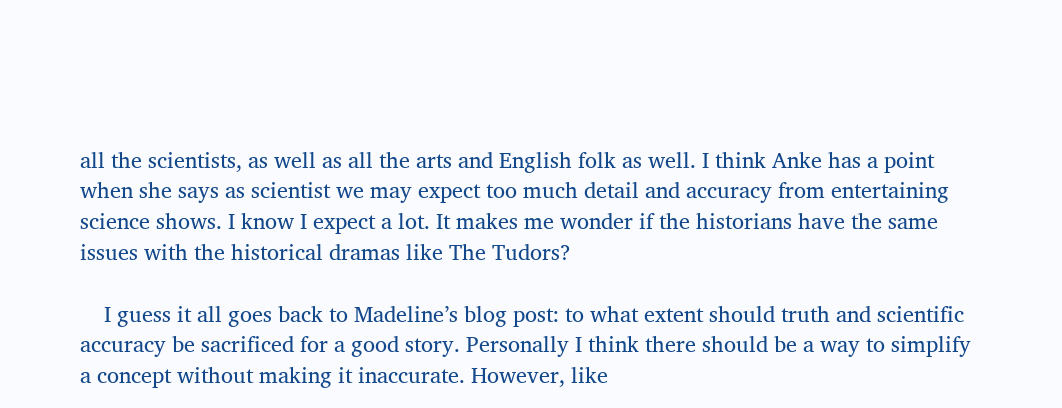all the scientists, as well as all the arts and English folk as well. I think Anke has a point when she says as scientist we may expect too much detail and accuracy from entertaining science shows. I know I expect a lot. It makes me wonder if the historians have the same issues with the historical dramas like The Tudors?

    I guess it all goes back to Madeline’s blog post: to what extent should truth and scientific accuracy be sacrificed for a good story. Personally I think there should be a way to simplify a concept without making it inaccurate. However, like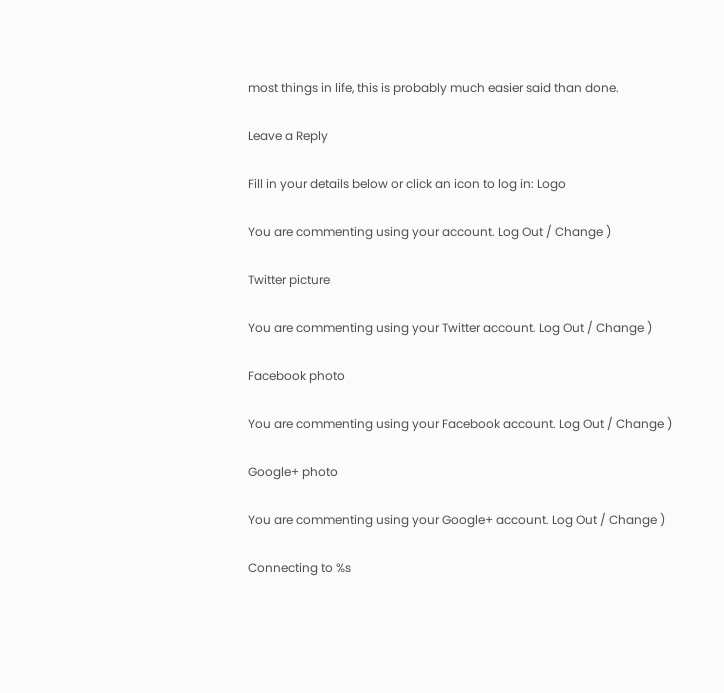most things in life, this is probably much easier said than done.

Leave a Reply

Fill in your details below or click an icon to log in: Logo

You are commenting using your account. Log Out / Change )

Twitter picture

You are commenting using your Twitter account. Log Out / Change )

Facebook photo

You are commenting using your Facebook account. Log Out / Change )

Google+ photo

You are commenting using your Google+ account. Log Out / Change )

Connecting to %s